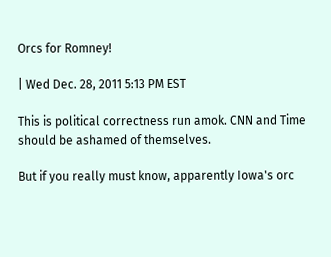Orcs for Romney!

| Wed Dec. 28, 2011 5:13 PM EST

This is political correctness run amok. CNN and Time should be ashamed of themselves.

But if you really must know, apparently Iowa's orc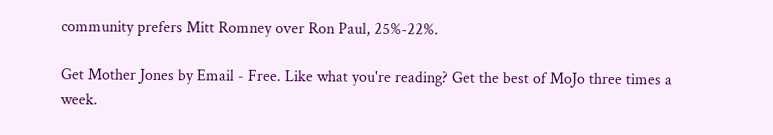community prefers Mitt Romney over Ron Paul, 25%-22%.

Get Mother Jones by Email - Free. Like what you're reading? Get the best of MoJo three times a week.